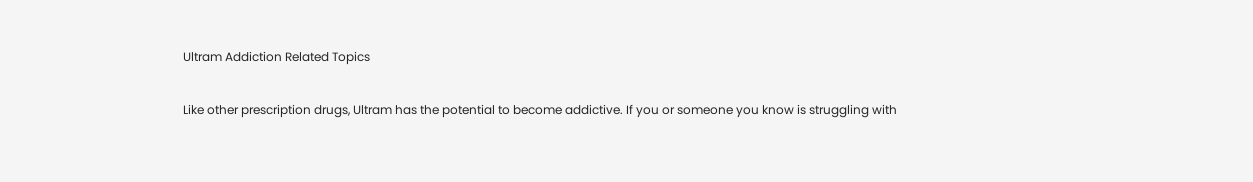Ultram Addiction Related Topics

Like other prescription drugs, Ultram has the potential to become addictive. If you or someone you know is struggling with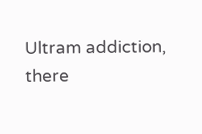Ultram addiction, there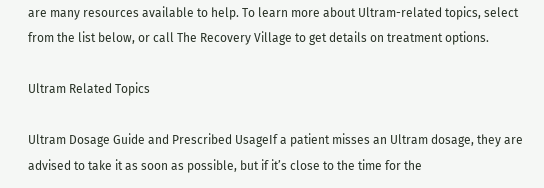are many resources available to help. To learn more about Ultram-related topics, select from the list below, or call The Recovery Village to get details on treatment options.

Ultram Related Topics

Ultram Dosage Guide and Prescribed UsageIf a patient misses an Ultram dosage, they are advised to take it as soon as possible, but if it’s close to the time for the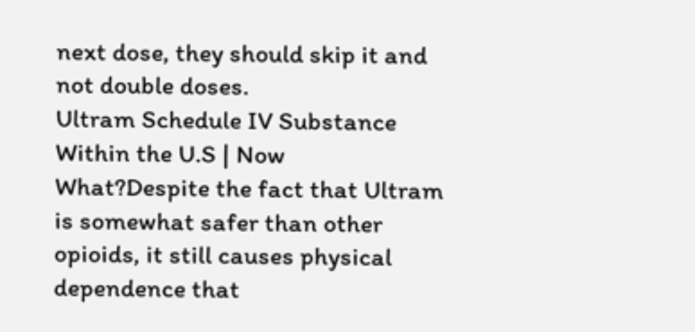next dose, they should skip it and not double doses.
Ultram Schedule IV Substance Within the U.S | Now What?Despite the fact that Ultram is somewhat safer than other opioids, it still causes physical dependence that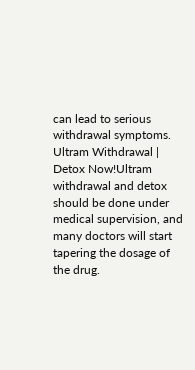can lead to serious withdrawal symptoms.
Ultram Withdrawal | Detox Now!Ultram withdrawal and detox should be done under medical supervision, and many doctors will start tapering the dosage of the drug.